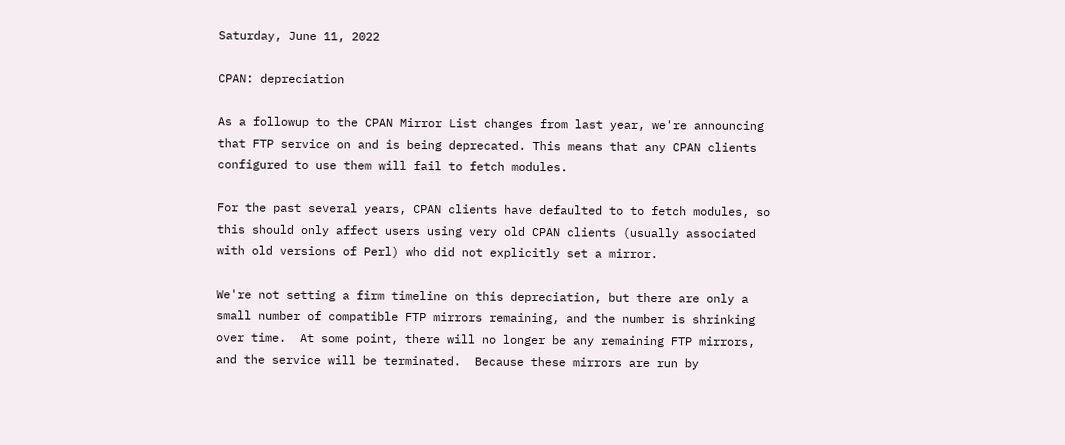Saturday, June 11, 2022

CPAN: depreciation

As a followup to the CPAN Mirror List changes from last year, we're announcing that FTP service on and is being deprecated. This means that any CPAN clients configured to use them will fail to fetch modules.

For the past several years, CPAN clients have defaulted to to fetch modules, so this should only affect users using very old CPAN clients (usually associated with old versions of Perl) who did not explicitly set a mirror.

We're not setting a firm timeline on this depreciation, but there are only a small number of compatible FTP mirrors remaining, and the number is shrinking over time.  At some point, there will no longer be any remaining FTP mirrors, and the service will be terminated.  Because these mirrors are run by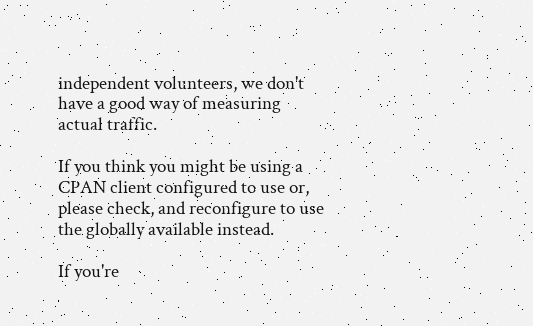independent volunteers, we don't have a good way of measuring actual traffic.

If you think you might be using a CPAN client configured to use or, please check, and reconfigure to use the globally available instead.

If you're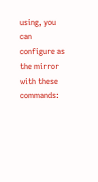using, you can configure as the mirror with these commands: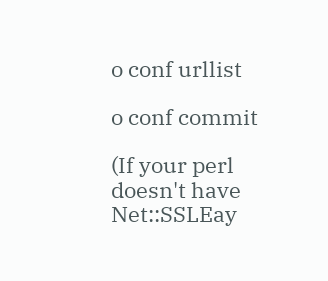o conf urllist

o conf commit

(If your perl doesn't have Net::SSLEay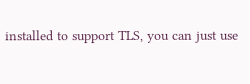installed to support TLS, you can just use